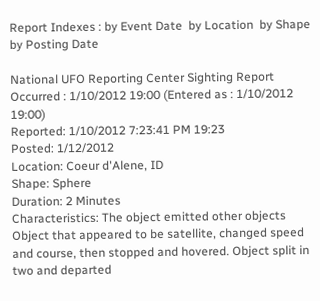Report Indexes : by Event Date  by Location  by Shape  by Posting Date

National UFO Reporting Center Sighting Report
Occurred : 1/10/2012 19:00 (Entered as : 1/10/2012 19:00)
Reported: 1/10/2012 7:23:41 PM 19:23
Posted: 1/12/2012
Location: Coeur d'Alene, ID
Shape: Sphere
Duration: 2 Minutes
Characteristics: The object emitted other objects
Object that appeared to be satellite, changed speed and course, then stopped and hovered. Object split in two and departed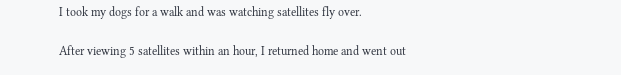I took my dogs for a walk and was watching satellites fly over.

After viewing 5 satellites within an hour, I returned home and went out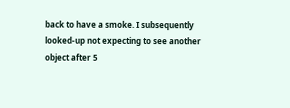back to have a smoke. I subsequently looked-up not expecting to see another object after 5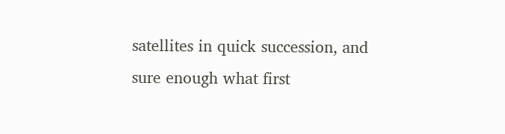satellites in quick succession, and sure enough what first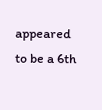appeared to be a 6th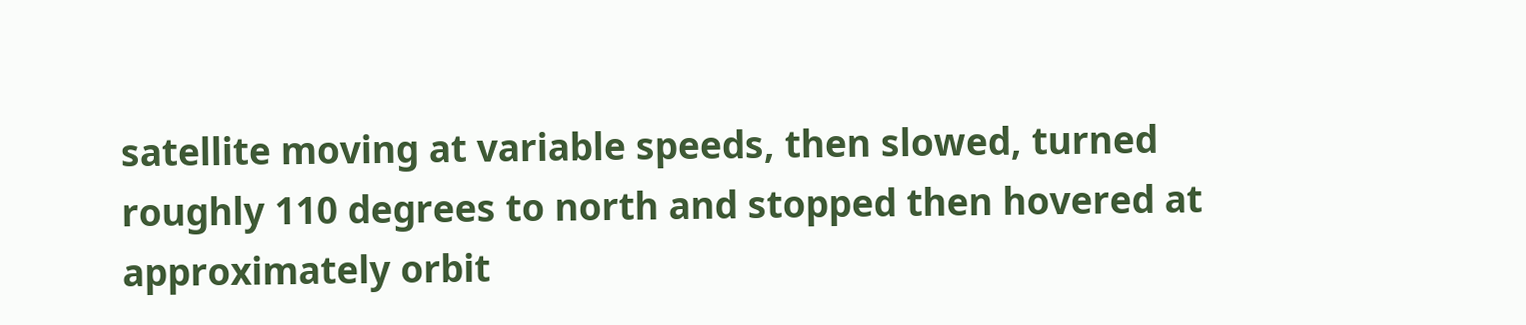satellite moving at variable speeds, then slowed, turned roughly 110 degrees to north and stopped then hovered at approximately orbit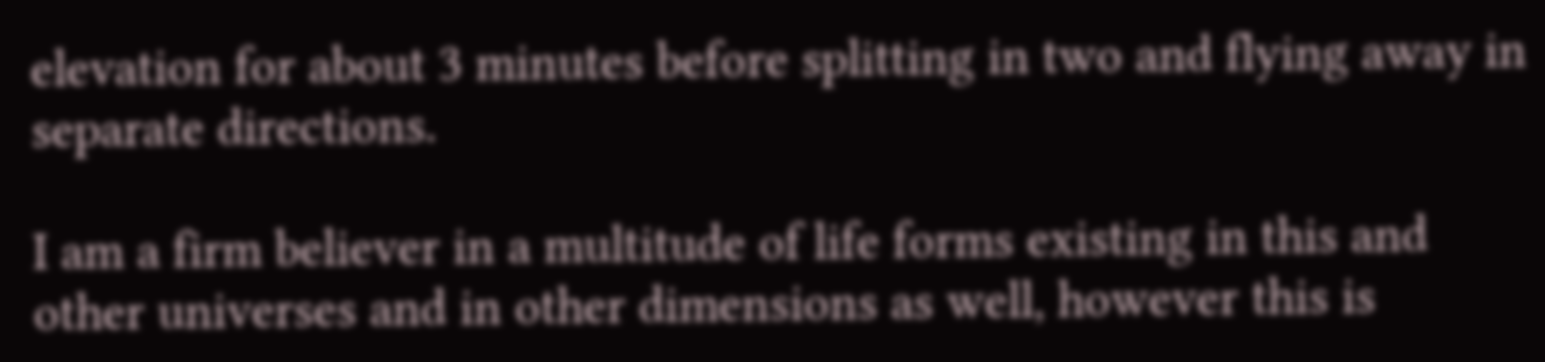elevation for about 3 minutes before splitting in two and flying away in separate directions.

I am a firm believer in a multitude of life forms existing in this and other universes and in other dimensions as well, however this is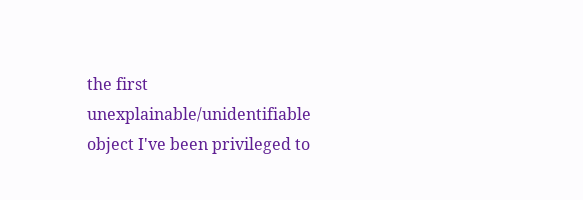the first unexplainable/unidentifiable object I've been privileged to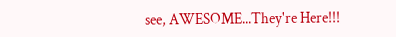see, AWESOME...They're Here!!!